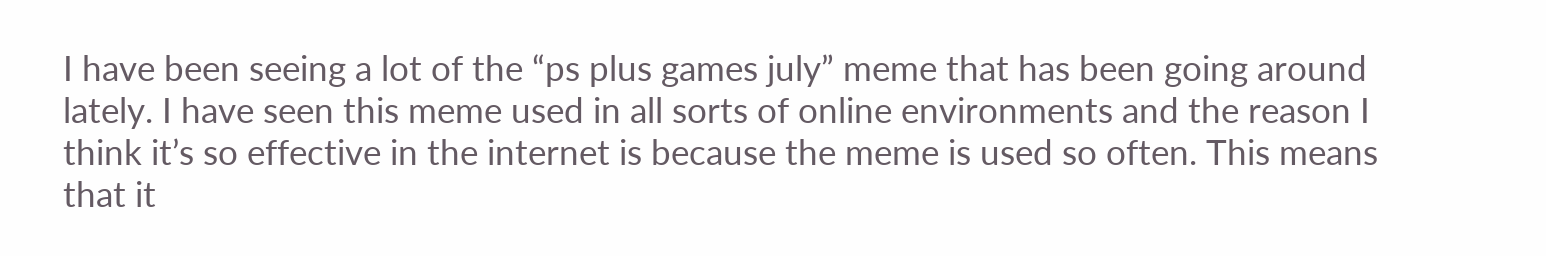I have been seeing a lot of the “ps plus games july” meme that has been going around lately. I have seen this meme used in all sorts of online environments and the reason I think it’s so effective in the internet is because the meme is used so often. This means that it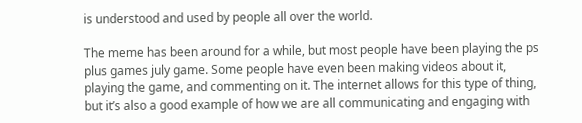is understood and used by people all over the world.

The meme has been around for a while, but most people have been playing the ps plus games july game. Some people have even been making videos about it, playing the game, and commenting on it. The internet allows for this type of thing, but it’s also a good example of how we are all communicating and engaging with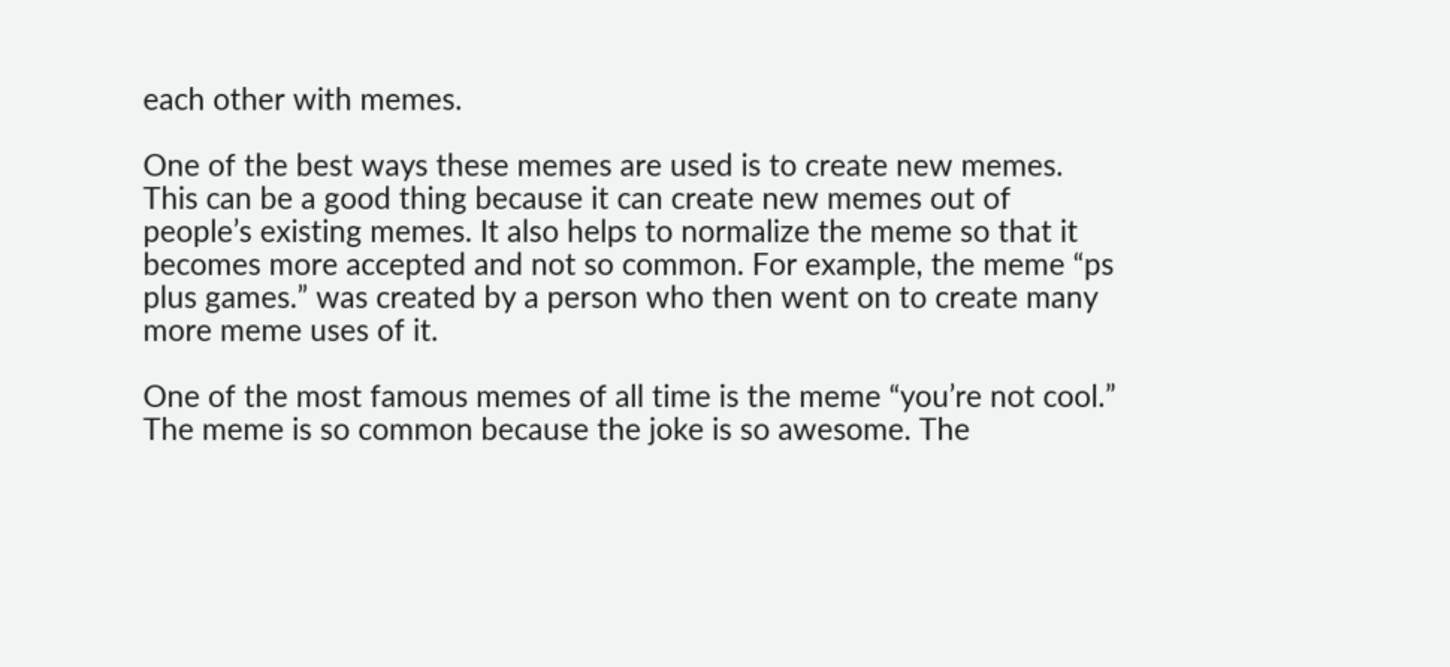each other with memes.

One of the best ways these memes are used is to create new memes. This can be a good thing because it can create new memes out of people’s existing memes. It also helps to normalize the meme so that it becomes more accepted and not so common. For example, the meme “ps plus games.” was created by a person who then went on to create many more meme uses of it.

One of the most famous memes of all time is the meme “you’re not cool.” The meme is so common because the joke is so awesome. The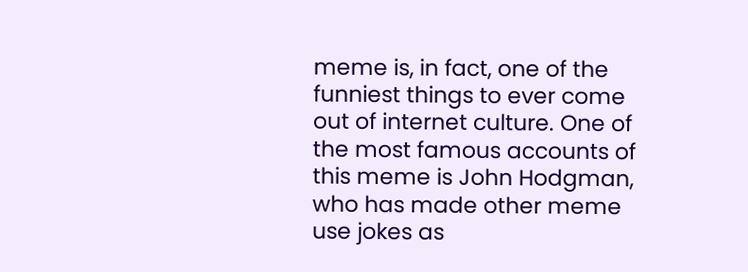meme is, in fact, one of the funniest things to ever come out of internet culture. One of the most famous accounts of this meme is John Hodgman, who has made other meme use jokes as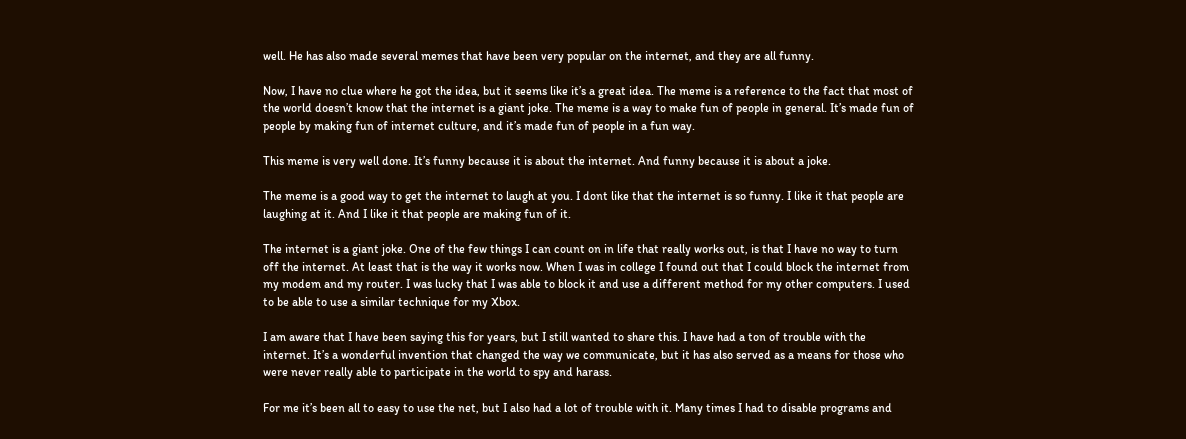well. He has also made several memes that have been very popular on the internet, and they are all funny.

Now, I have no clue where he got the idea, but it seems like it’s a great idea. The meme is a reference to the fact that most of the world doesn’t know that the internet is a giant joke. The meme is a way to make fun of people in general. It’s made fun of people by making fun of internet culture, and it’s made fun of people in a fun way.

This meme is very well done. It’s funny because it is about the internet. And funny because it is about a joke.

The meme is a good way to get the internet to laugh at you. I dont like that the internet is so funny. I like it that people are laughing at it. And I like it that people are making fun of it.

The internet is a giant joke. One of the few things I can count on in life that really works out, is that I have no way to turn off the internet. At least that is the way it works now. When I was in college I found out that I could block the internet from my modem and my router. I was lucky that I was able to block it and use a different method for my other computers. I used to be able to use a similar technique for my Xbox.

I am aware that I have been saying this for years, but I still wanted to share this. I have had a ton of trouble with the internet. It’s a wonderful invention that changed the way we communicate, but it has also served as a means for those who were never really able to participate in the world to spy and harass.

For me it’s been all to easy to use the net, but I also had a lot of trouble with it. Many times I had to disable programs and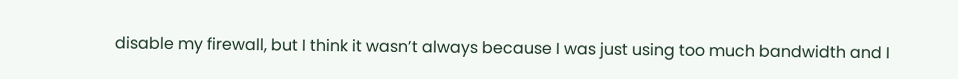disable my firewall, but I think it wasn’t always because I was just using too much bandwidth and I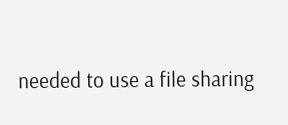needed to use a file sharing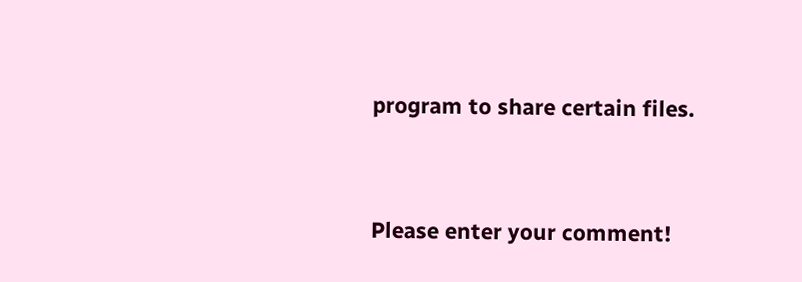program to share certain files.


Please enter your comment!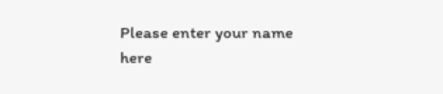Please enter your name here